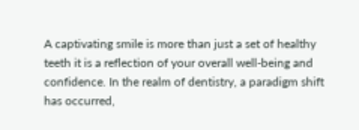A captivating smile is more than just a set of healthy teeth it is a reflection of your overall well-being and confidence. In the realm of dentistry, a paradigm shift has occurred,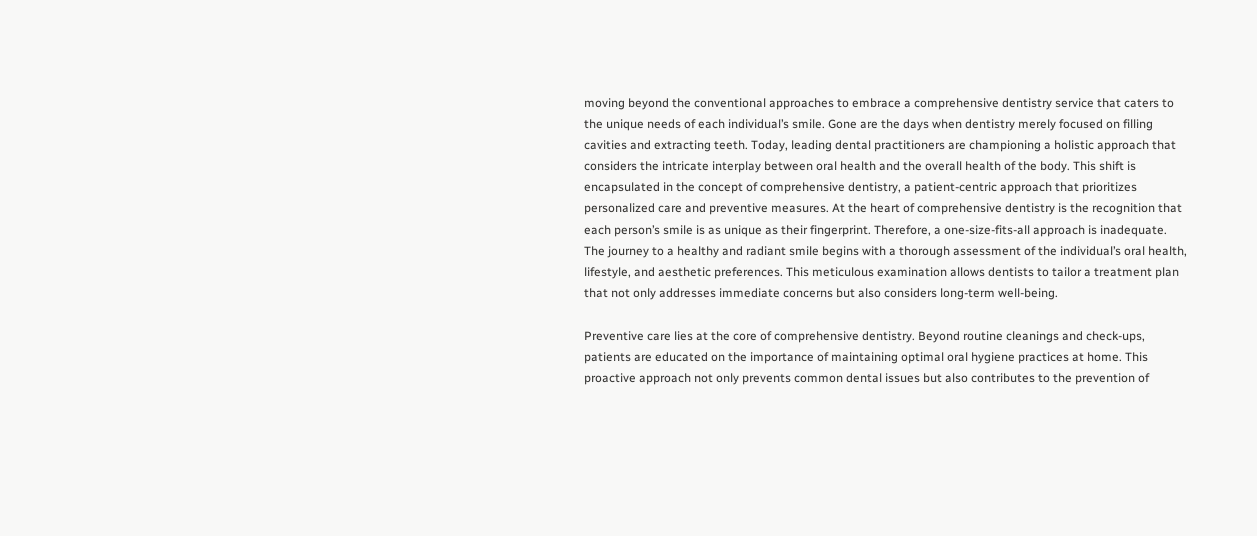moving beyond the conventional approaches to embrace a comprehensive dentistry service that caters to the unique needs of each individual’s smile. Gone are the days when dentistry merely focused on filling cavities and extracting teeth. Today, leading dental practitioners are championing a holistic approach that considers the intricate interplay between oral health and the overall health of the body. This shift is encapsulated in the concept of comprehensive dentistry, a patient-centric approach that prioritizes personalized care and preventive measures. At the heart of comprehensive dentistry is the recognition that each person’s smile is as unique as their fingerprint. Therefore, a one-size-fits-all approach is inadequate. The journey to a healthy and radiant smile begins with a thorough assessment of the individual’s oral health, lifestyle, and aesthetic preferences. This meticulous examination allows dentists to tailor a treatment plan that not only addresses immediate concerns but also considers long-term well-being.

Preventive care lies at the core of comprehensive dentistry. Beyond routine cleanings and check-ups, patients are educated on the importance of maintaining optimal oral hygiene practices at home. This proactive approach not only prevents common dental issues but also contributes to the prevention of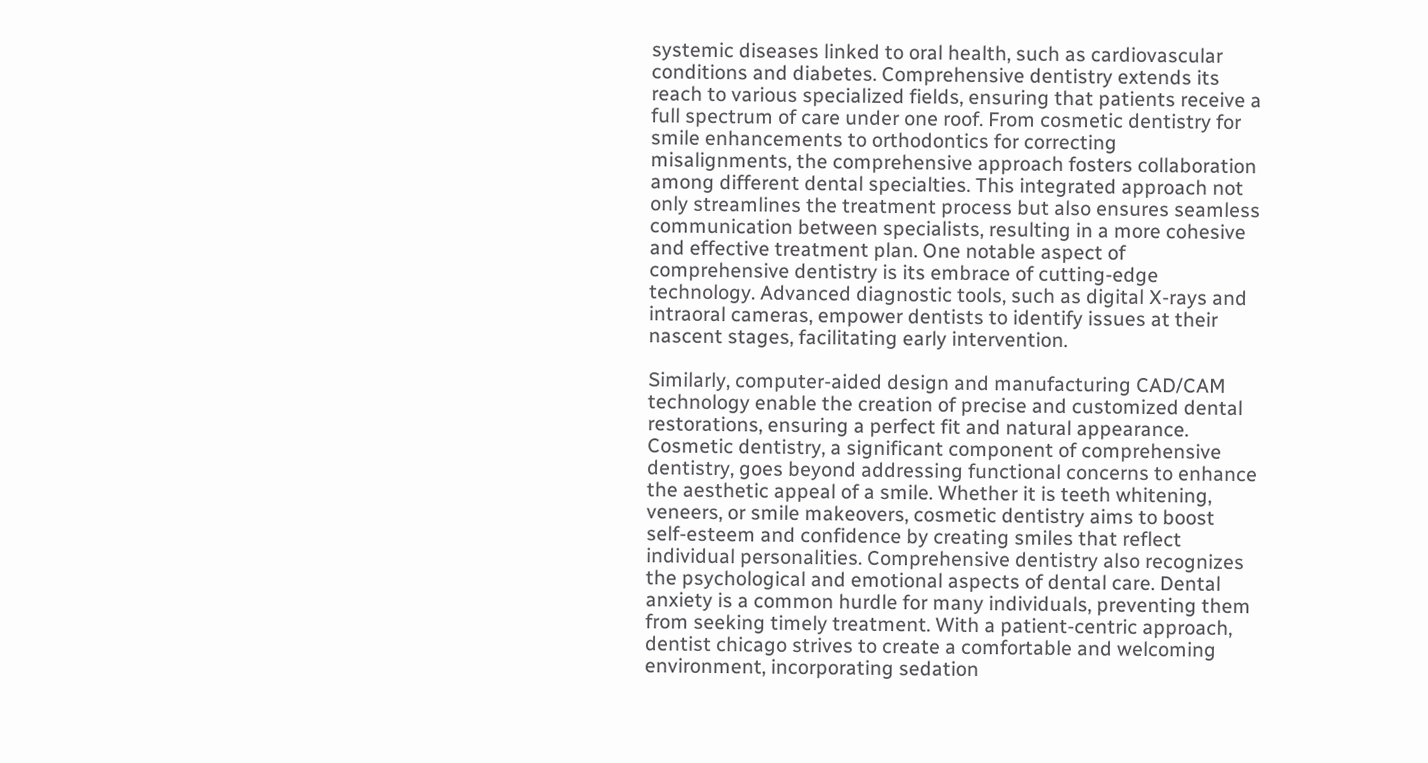systemic diseases linked to oral health, such as cardiovascular conditions and diabetes. Comprehensive dentistry extends its reach to various specialized fields, ensuring that patients receive a full spectrum of care under one roof. From cosmetic dentistry for smile enhancements to orthodontics for correcting misalignments, the comprehensive approach fosters collaboration among different dental specialties. This integrated approach not only streamlines the treatment process but also ensures seamless communication between specialists, resulting in a more cohesive and effective treatment plan. One notable aspect of comprehensive dentistry is its embrace of cutting-edge technology. Advanced diagnostic tools, such as digital X-rays and intraoral cameras, empower dentists to identify issues at their nascent stages, facilitating early intervention.

Similarly, computer-aided design and manufacturing CAD/CAM technology enable the creation of precise and customized dental restorations, ensuring a perfect fit and natural appearance. Cosmetic dentistry, a significant component of comprehensive dentistry, goes beyond addressing functional concerns to enhance the aesthetic appeal of a smile. Whether it is teeth whitening, veneers, or smile makeovers, cosmetic dentistry aims to boost self-esteem and confidence by creating smiles that reflect individual personalities. Comprehensive dentistry also recognizes the psychological and emotional aspects of dental care. Dental anxiety is a common hurdle for many individuals, preventing them from seeking timely treatment. With a patient-centric approach, dentist chicago strives to create a comfortable and welcoming environment, incorporating sedation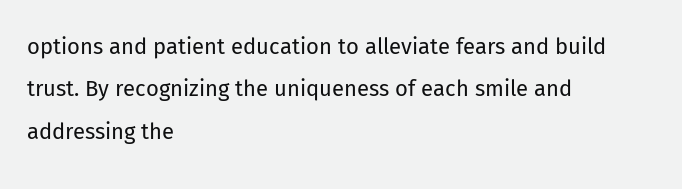options and patient education to alleviate fears and build trust. By recognizing the uniqueness of each smile and addressing the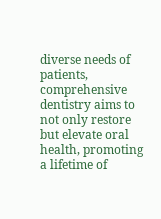diverse needs of patients, comprehensive dentistry aims to not only restore but elevate oral health, promoting a lifetime of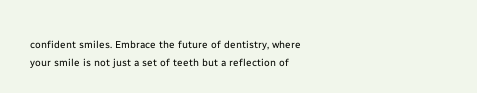confident smiles. Embrace the future of dentistry, where your smile is not just a set of teeth but a reflection of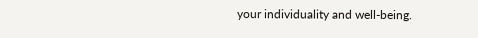your individuality and well-being.